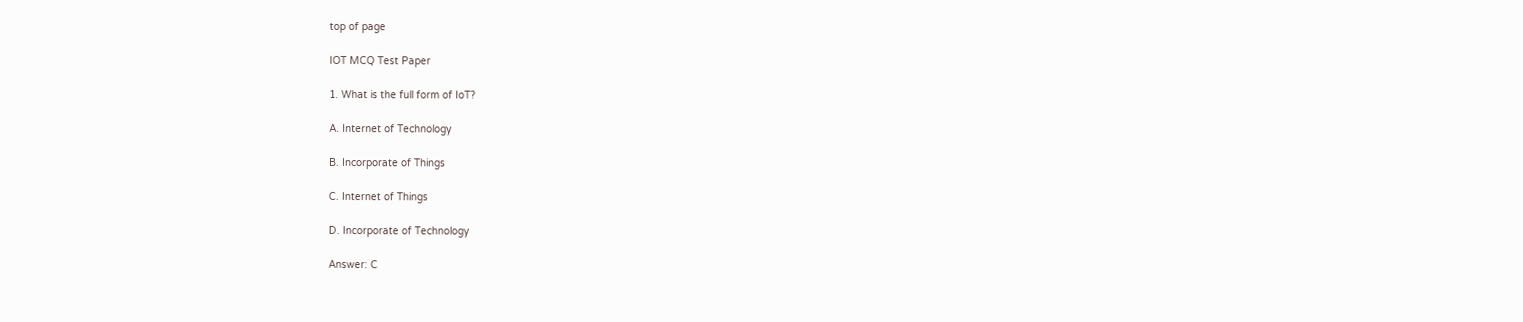top of page

IOT MCQ Test Paper

1. What is the full form of IoT?

A. Internet of Technology

B. Incorporate of Things

C. Internet of Things

D. Incorporate of Technology

Answer: C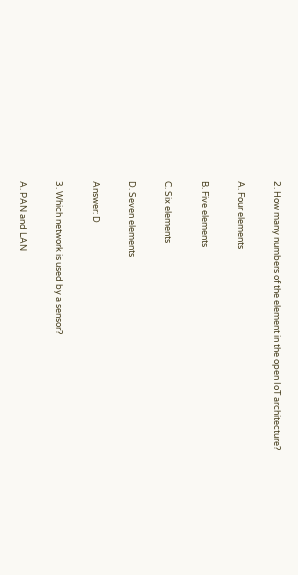2. How many numbers of the element in the open IoT architecture?

A. Four elements

B. Five elements

C. Six elements

D. Seven elements

Answer: D

3. Which network is used by a sensor?

A. PAN and LAN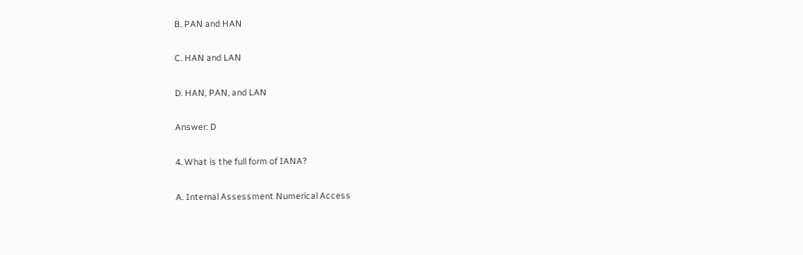B. PAN and HAN

C. HAN and LAN

D. HAN, PAN, and LAN

Answer: D

4. What is the full form of IANA?

A. Internal Assessment Numerical Access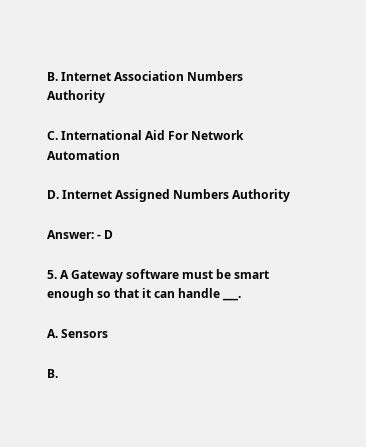B. Internet Association Numbers Authority

C. International Aid For Network Automation

D. Internet Assigned Numbers Authority

Answer: - D

5. A Gateway software must be smart enough so that it can handle ___.

A. Sensors

B.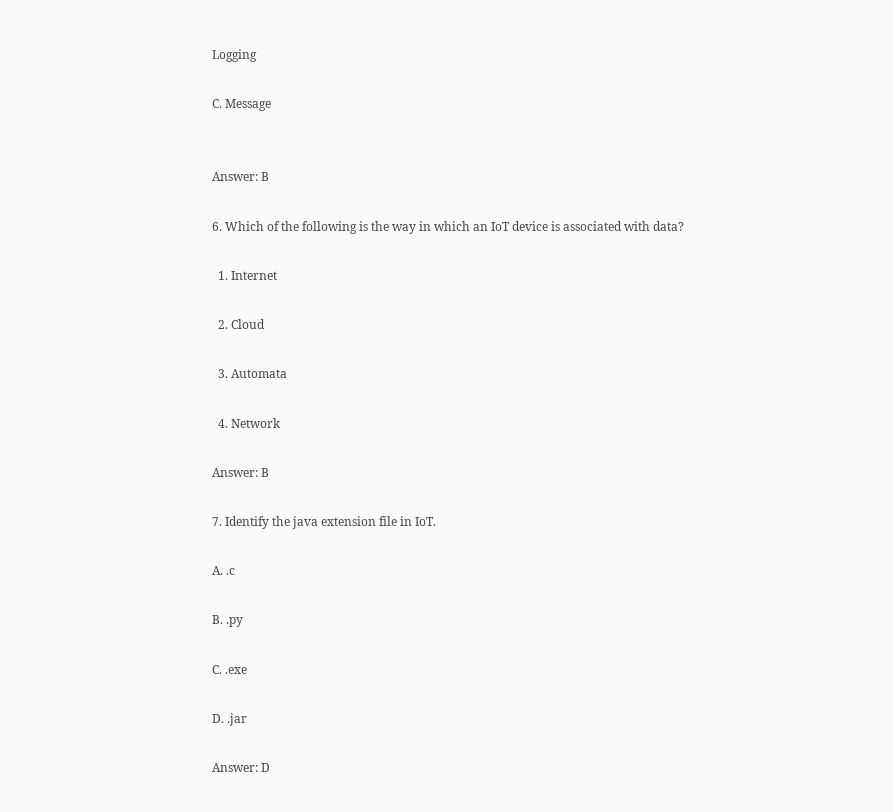Logging

C. Message


Answer: B

6. Which of the following is the way in which an IoT device is associated with data?

  1. Internet

  2. Cloud

  3. Automata

  4. Network

Answer: B

7. Identify the java extension file in IoT.

A. .c

B. .py

C. .exe

D. .jar

Answer: D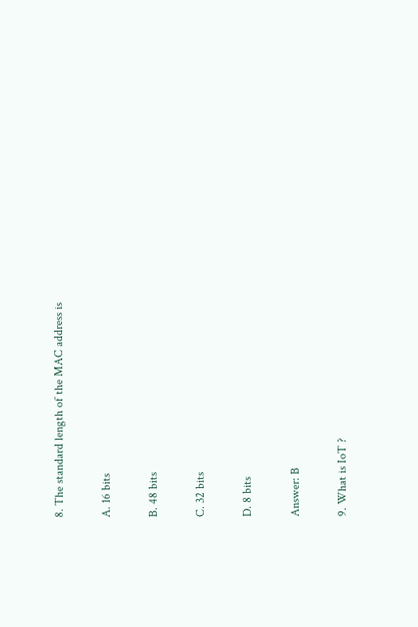8. The standard length of the MAC address is

A. 16 bits

B. 48 bits

C. 32 bits

D. 8 bits

Answer: B

9. What is IoT ?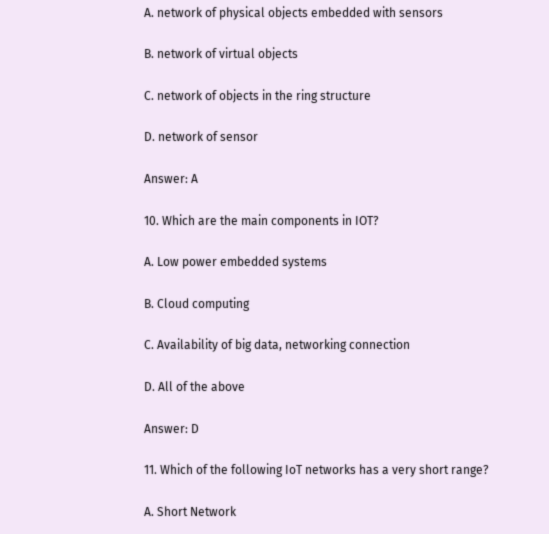A. network of physical objects embedded with sensors

B. network of virtual objects

C. network of objects in the ring structure

D. network of sensor

Answer: A

10. Which are the main components in IOT?

A. Low power embedded systems

B. Cloud computing

C. Availability of big data, networking connection

D. All of the above

Answer: D

11. Which of the following IoT networks has a very short range?

A. Short Network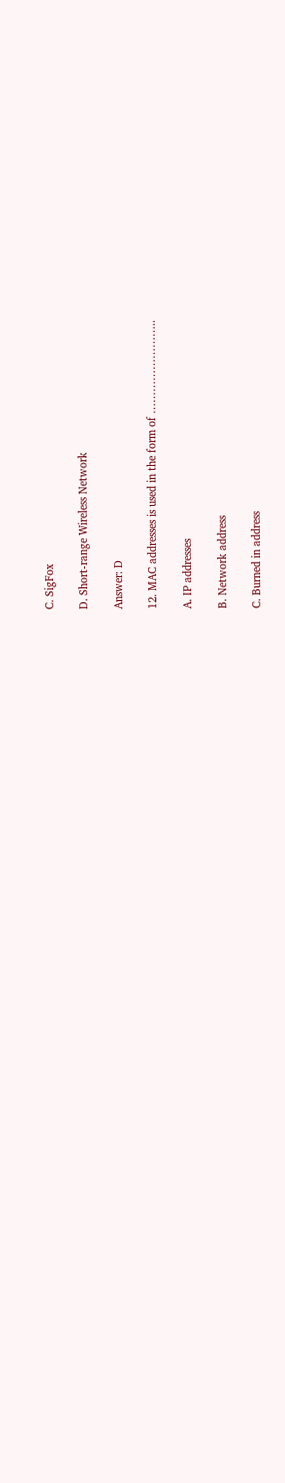C. SigFox

D. Short-range Wireless Network

Answer: D

12. MAC addresses is used in the form of ……………………..

A. IP addresses

B. Network address

C. Burned in address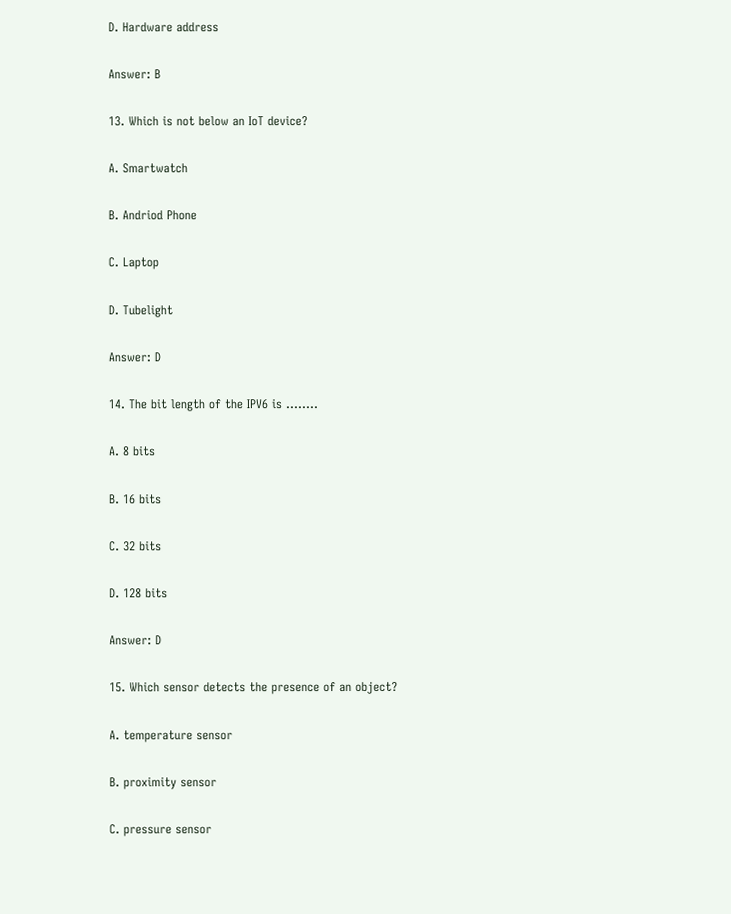D. Hardware address

Answer: B

13. Which is not below an IoT device?

A. Smartwatch

B. Andriod Phone

C. Laptop

D. Tubelight

Answer: D

14. The bit length of the IPV6 is ……..

A. 8 bits

B. 16 bits

C. 32 bits

D. 128 bits

Answer: D

15. Which sensor detects the presence of an object?

A. temperature sensor

B. proximity sensor

C. pressure sensor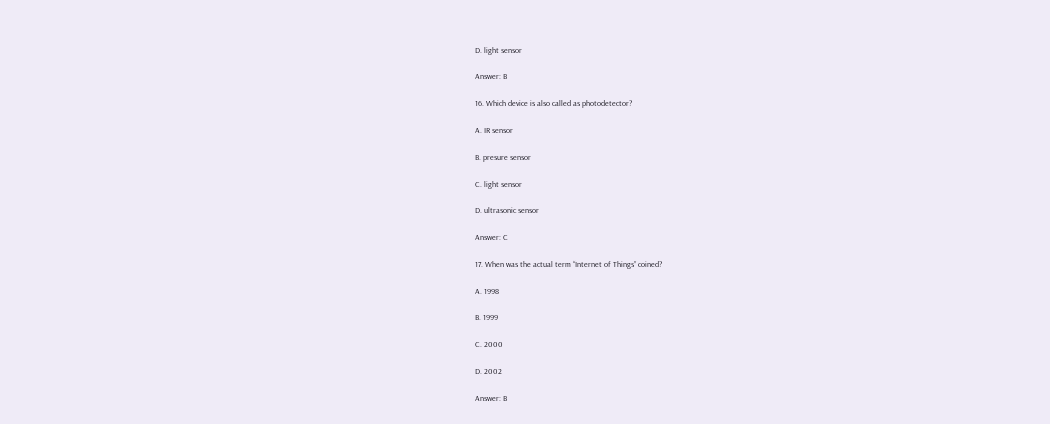D. light sensor

Answer: B

16. Which device is also called as photodetector?

A. IR sensor

B. presure sensor

C. light sensor

D. ultrasonic sensor

Answer: C

17. When was the actual term “Internet of Things” coined?

A. 1998

B. 1999

C. 2000

D. 2002

Answer: B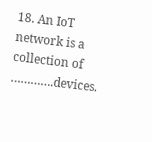18. An IoT network is a collection of ………….devices.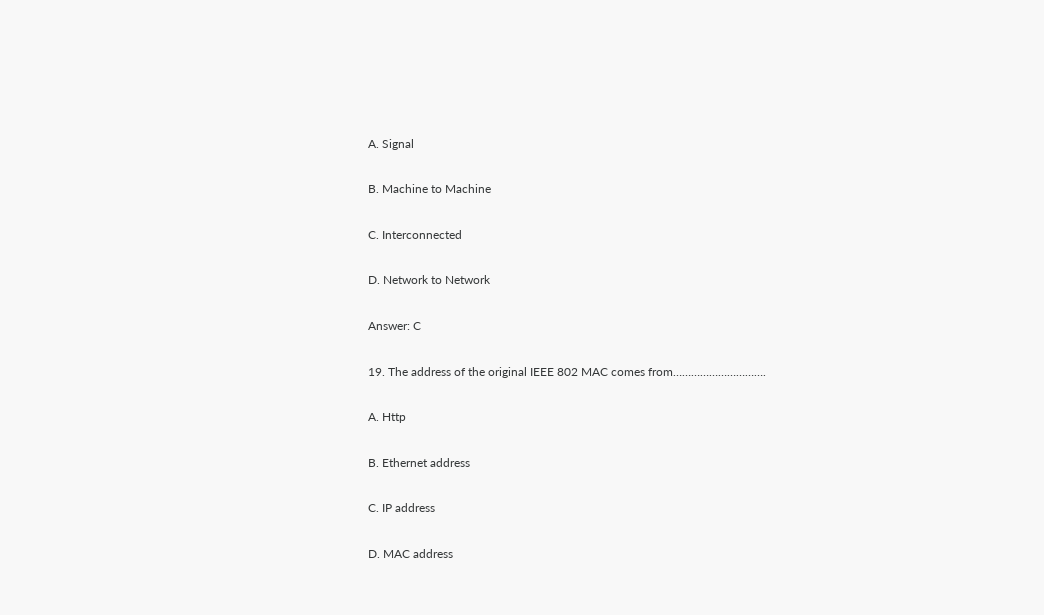A. Signal

B. Machine to Machine

C. Interconnected

D. Network to Network

Answer: C

19. The address of the original IEEE 802 MAC comes from………………………….

A. Http

B. Ethernet address

C. IP address

D. MAC address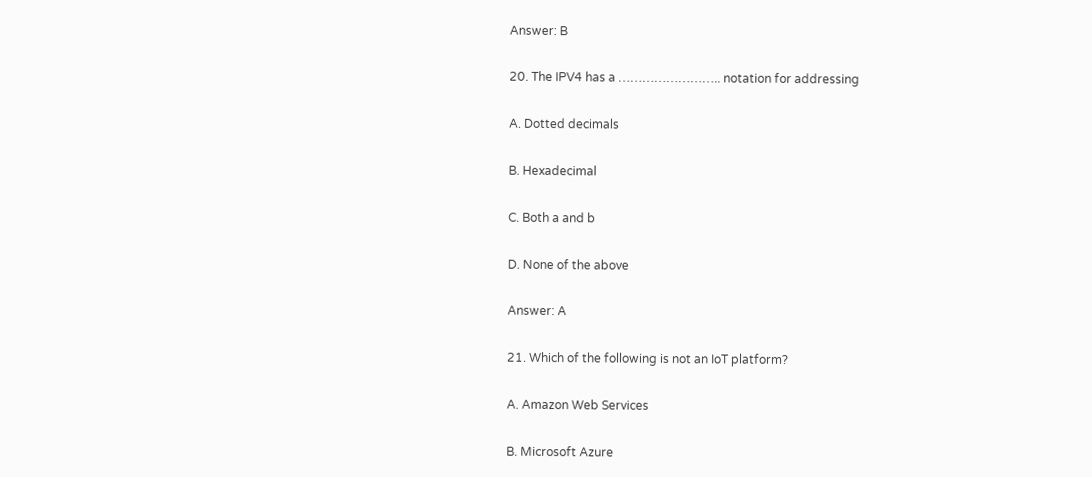Answer: B

20. The IPV4 has a …………………….. notation for addressing

A. Dotted decimals

B. Hexadecimal

C. Both a and b

D. None of the above

Answer: A

21. Which of the following is not an IoT platform?

A. Amazon Web Services

B. Microsoft Azure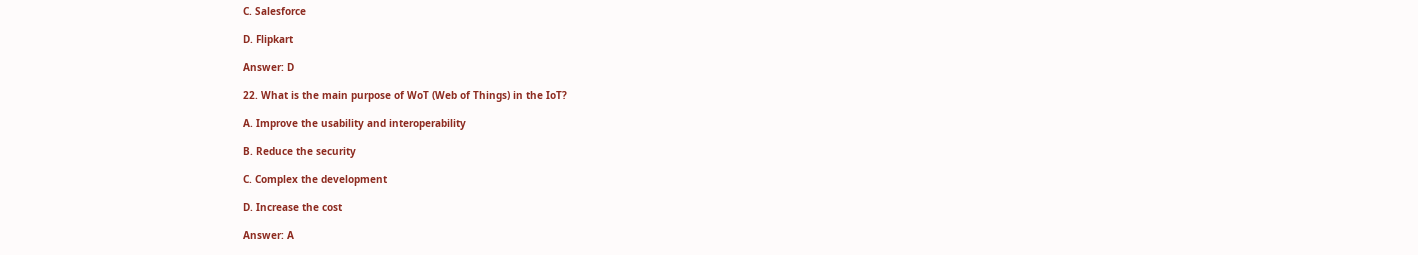C. Salesforce

D. Flipkart

Answer: D

22. What is the main purpose of WoT (Web of Things) in the IoT?

A. Improve the usability and interoperability

B. Reduce the security

C. Complex the development

D. Increase the cost

Answer: A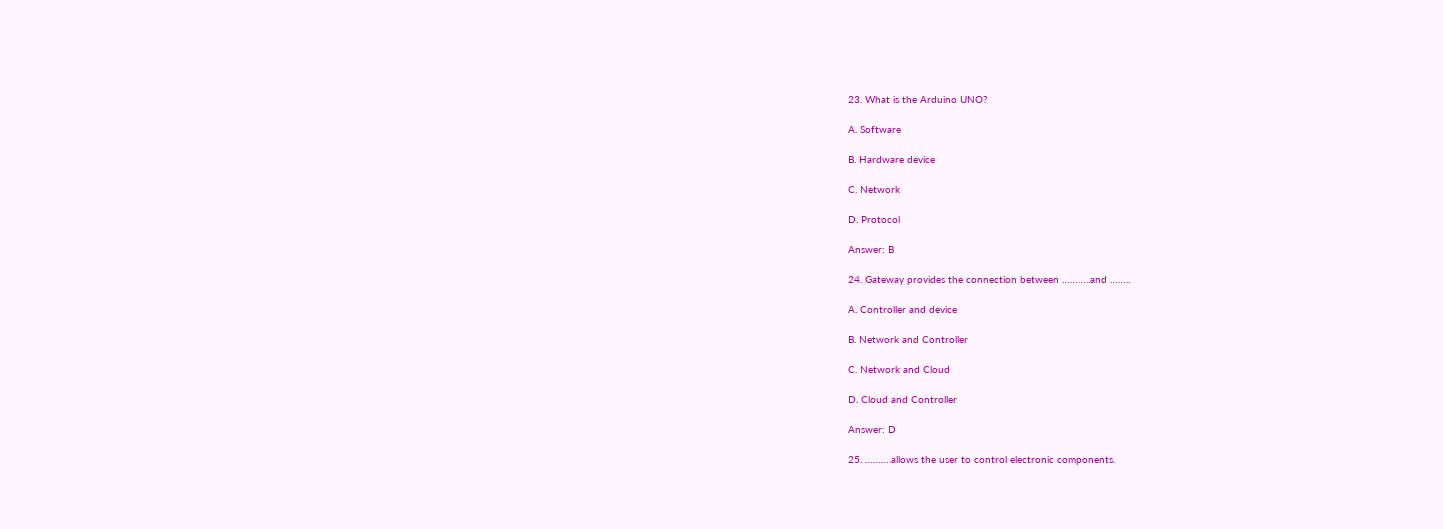23. What is the Arduino UNO?

A. Software

B. Hardware device

C. Network

D. Protocol

Answer: B

24. Gateway provides the connection between ………..and ……..

A. Controller and device

B. Network and Controller

C. Network and Cloud

D. Cloud and Controller

Answer: D

25. ……….allows the user to control electronic components.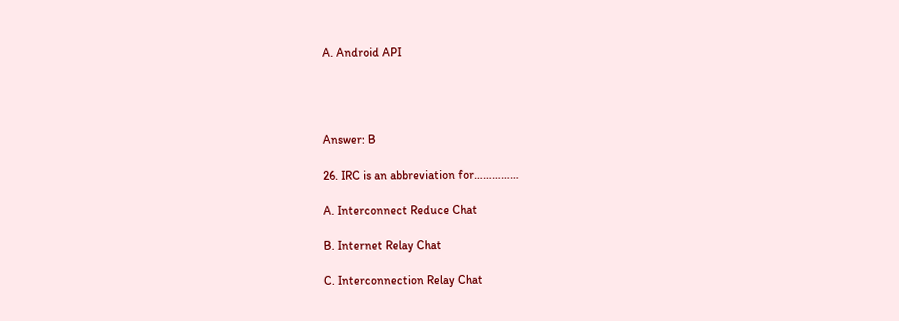A. Android API




Answer: B

26. IRC is an abbreviation for……………

A. Interconnect Reduce Chat

B. Internet Relay Chat

C. Interconnection Relay Chat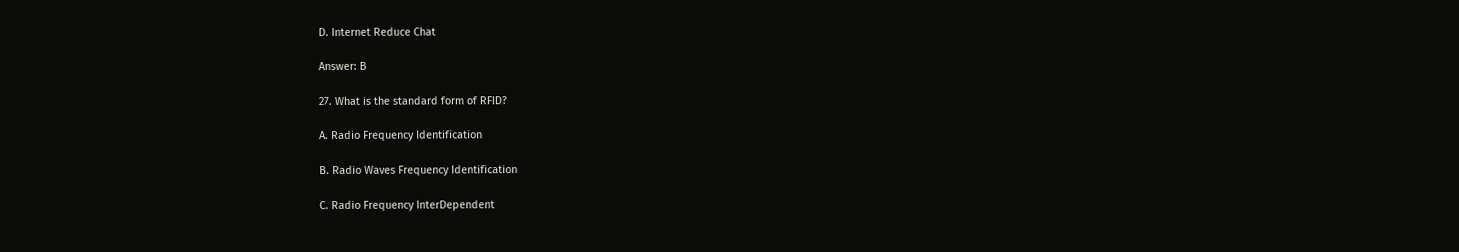D. Internet Reduce Chat

Answer: B

27. What is the standard form of RFID?

A. Radio Frequency Identification

B. Radio Waves Frequency Identification

C. Radio Frequency InterDependent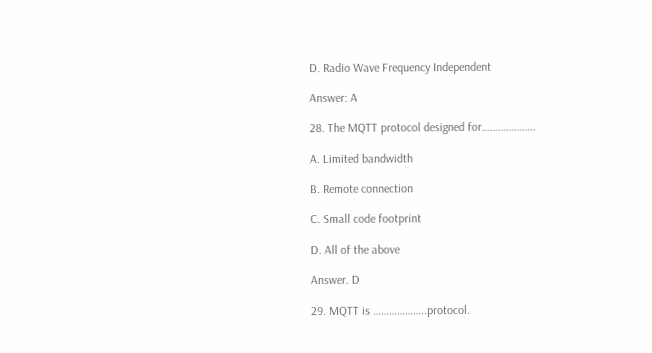D. Radio Wave Frequency Independent

Answer: A

28. The MQTT protocol designed for………………..

A. Limited bandwidth

B. Remote connection

C. Small code footprint

D. All of the above

Answer. D

29. MQTT is ………………..protocol.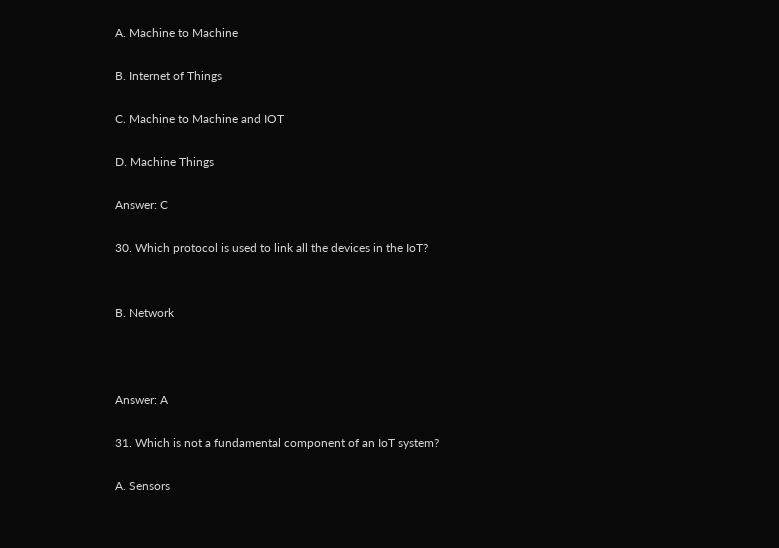A. Machine to Machine

B. Internet of Things

C. Machine to Machine and IOT

D. Machine Things

Answer: C

30. Which protocol is used to link all the devices in the IoT?


B. Network



Answer: A

31. Which is not a fundamental component of an IoT system?

A. Sensors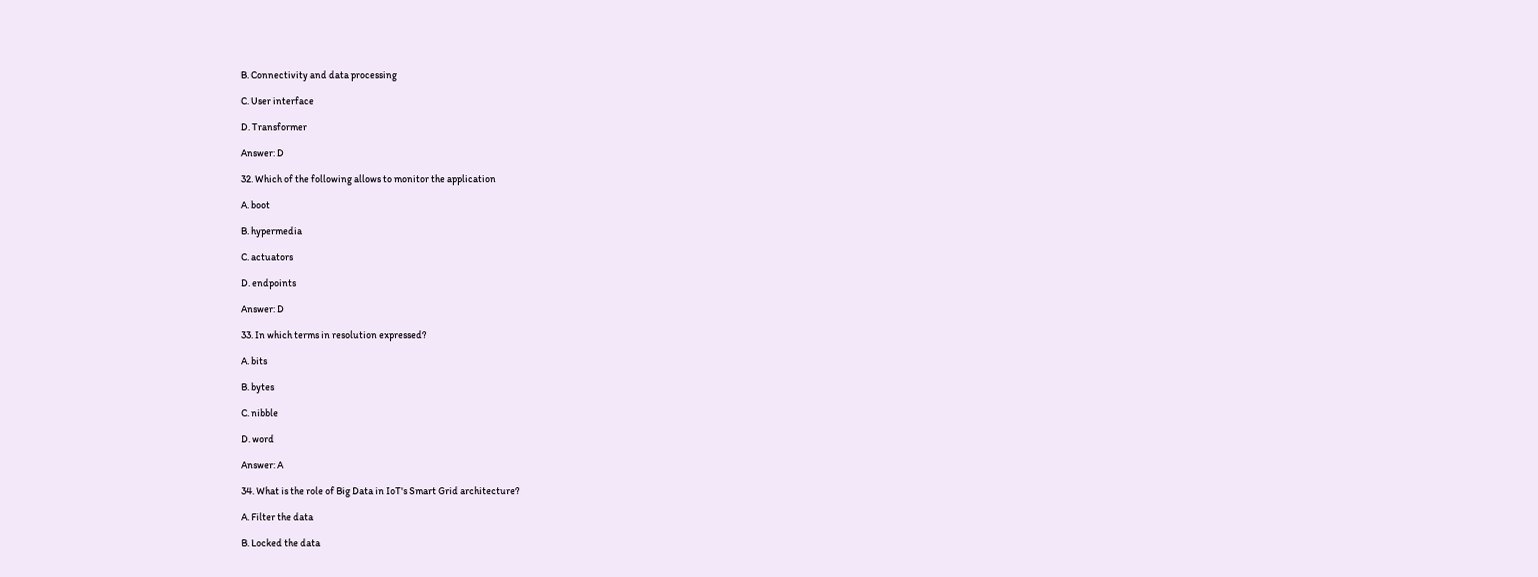B. Connectivity and data processing

C. User interface

D. Transformer

Answer: D

32. Which of the following allows to monitor the application

A. boot

B. hypermedia

C. actuators

D. endpoints

Answer: D

33. In which terms in resolution expressed?

A. bits

B. bytes

C. nibble

D. word

Answer: A

34. What is the role of Big Data in IoT's Smart Grid architecture?

A. Filter the data

B. Locked the data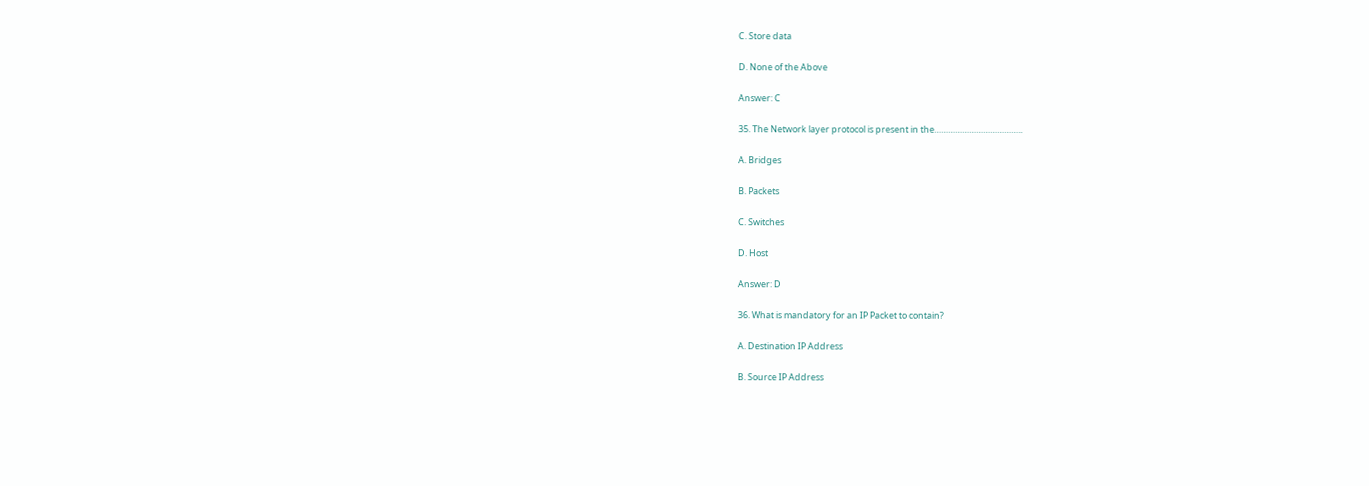C. Store data

D. None of the Above

Answer: C

35. The Network layer protocol is present in the………………………………..

A. Bridges

B. Packets

C. Switches

D. Host

Answer: D

36. What is mandatory for an IP Packet to contain?

A. Destination IP Address

B. Source IP Address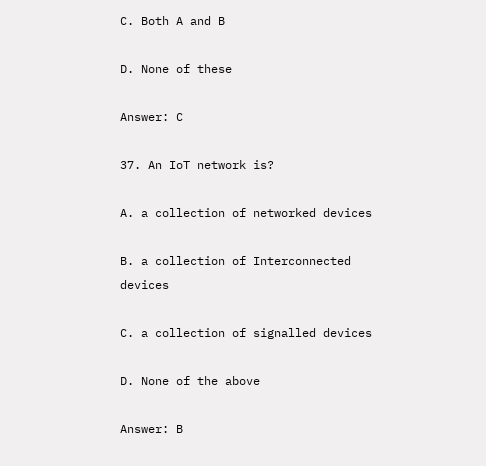C. Both A and B

D. None of these

Answer: C

37. An IoT network is?

A. a collection of networked devices

B. a collection of Interconnected devices

C. a collection of signalled devices

D. None of the above

Answer: B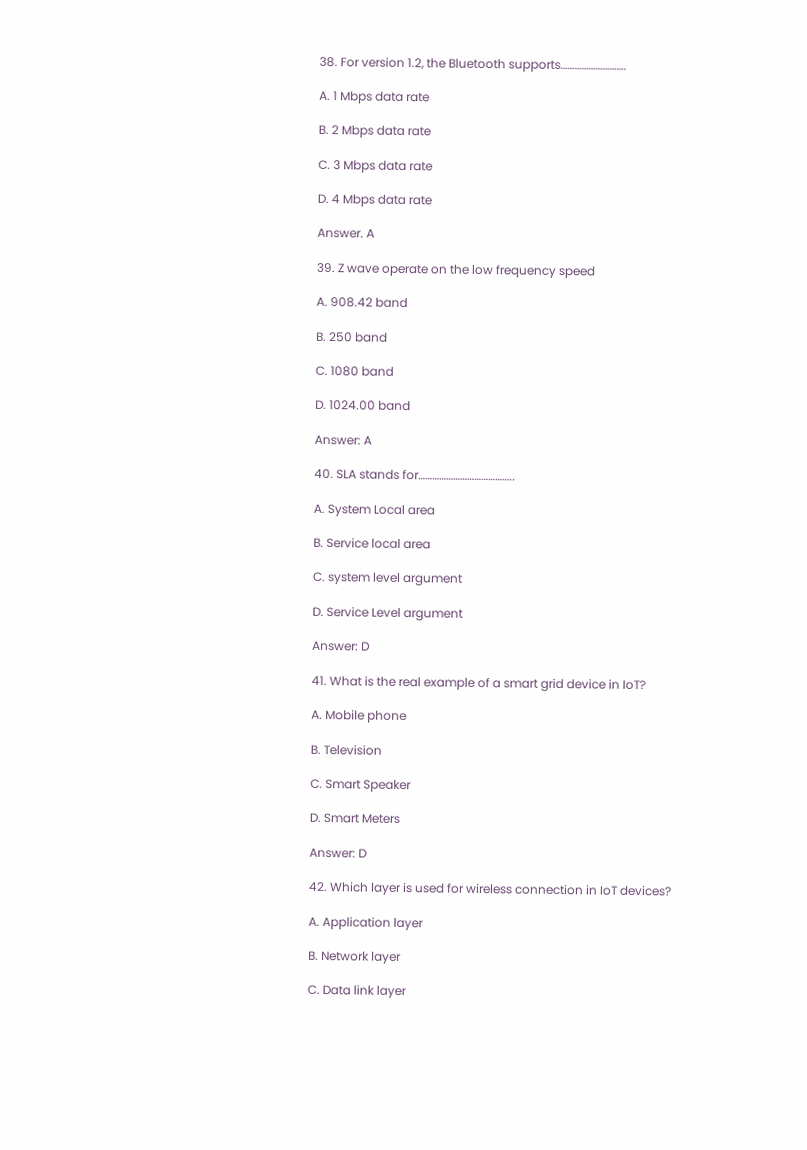38. For version 1.2, the Bluetooth supports……………………….

A. 1 Mbps data rate

B. 2 Mbps data rate

C. 3 Mbps data rate

D. 4 Mbps data rate

Answer. A

39. Z wave operate on the low frequency speed

A. 908.42 band

B. 250 band

C. 1080 band

D. 1024.00 band

Answer: A

40. SLA stands for…………………………………..

A. System Local area

B. Service local area

C. system level argument

D. Service Level argument

Answer: D

41. What is the real example of a smart grid device in IoT?

A. Mobile phone

B. Television

C. Smart Speaker

D. Smart Meters

Answer: D

42. Which layer is used for wireless connection in IoT devices?

A. Application layer

B. Network layer

C. Data link layer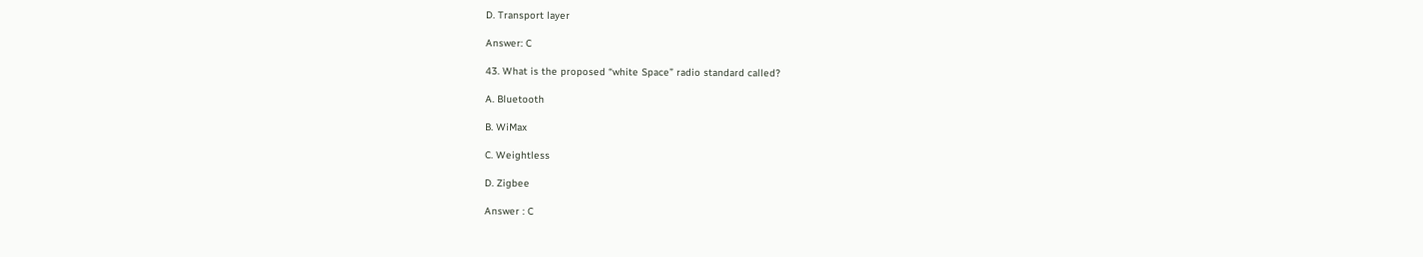D. Transport layer

Answer: C

43. What is the proposed “white Space” radio standard called?

A. Bluetooth

B. WiMax

C. Weightless

D. Zigbee

Answer : C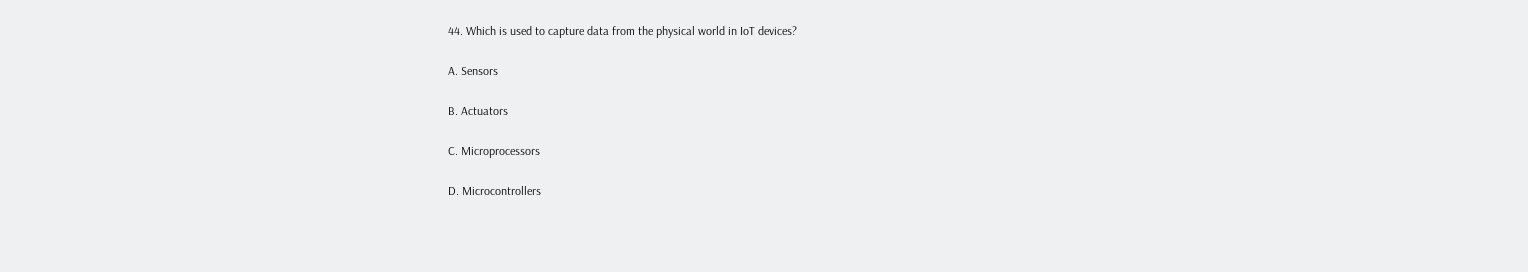44. Which is used to capture data from the physical world in IoT devices?

A. Sensors

B. Actuators

C. Microprocessors

D. Microcontrollers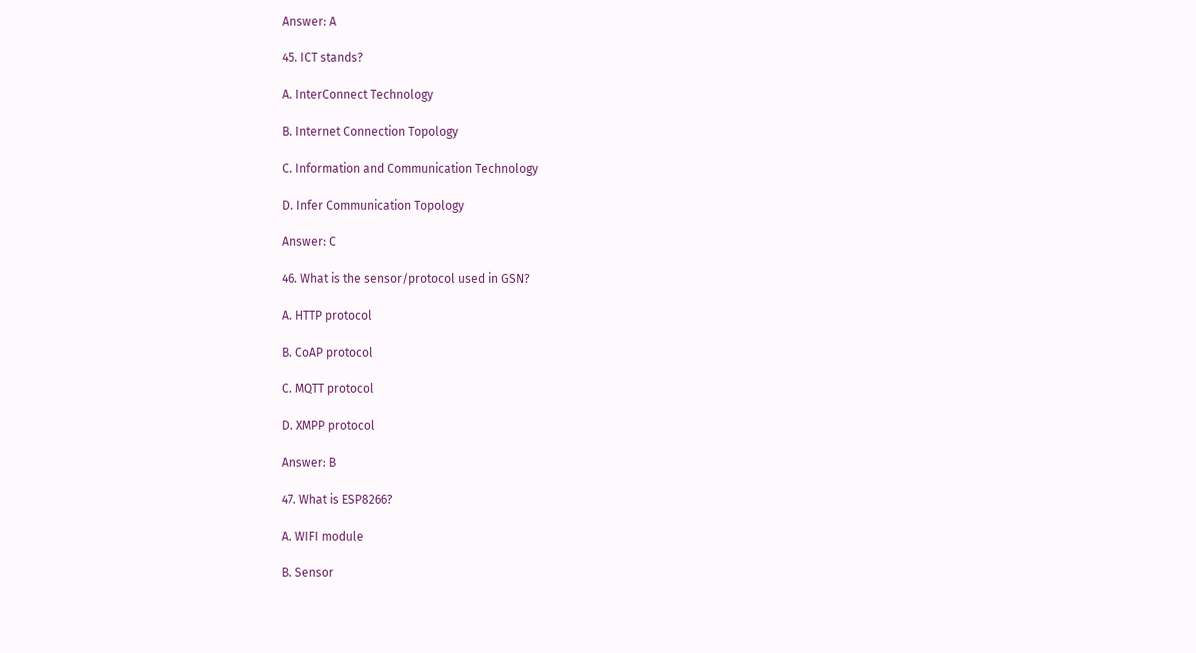Answer: A

45. ICT stands?

A. InterConnect Technology

B. Internet Connection Topology

C. Information and Communication Technology

D. Infer Communication Topology

Answer: C

46. What is the sensor/protocol used in GSN?

A. HTTP protocol

B. CoAP protocol

C. MQTT protocol

D. XMPP protocol

Answer: B

47. What is ESP8266?

A. WIFI module

B. Sensor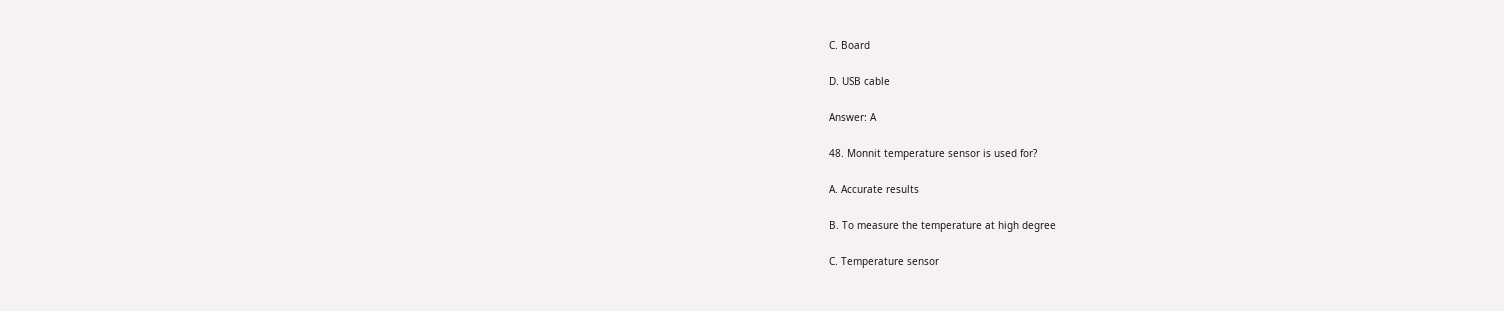C. Board

D. USB cable

Answer: A

48. Monnit temperature sensor is used for?

A. Accurate results

B. To measure the temperature at high degree

C. Temperature sensor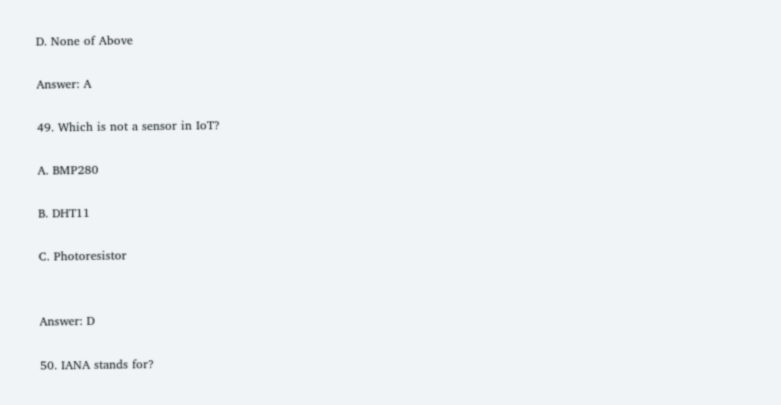D. None of Above

Answer: A

49. Which is not a sensor in IoT?

A. BMP280

B. DHT11

C. Photoresistor


Answer: D

50. IANA stands for?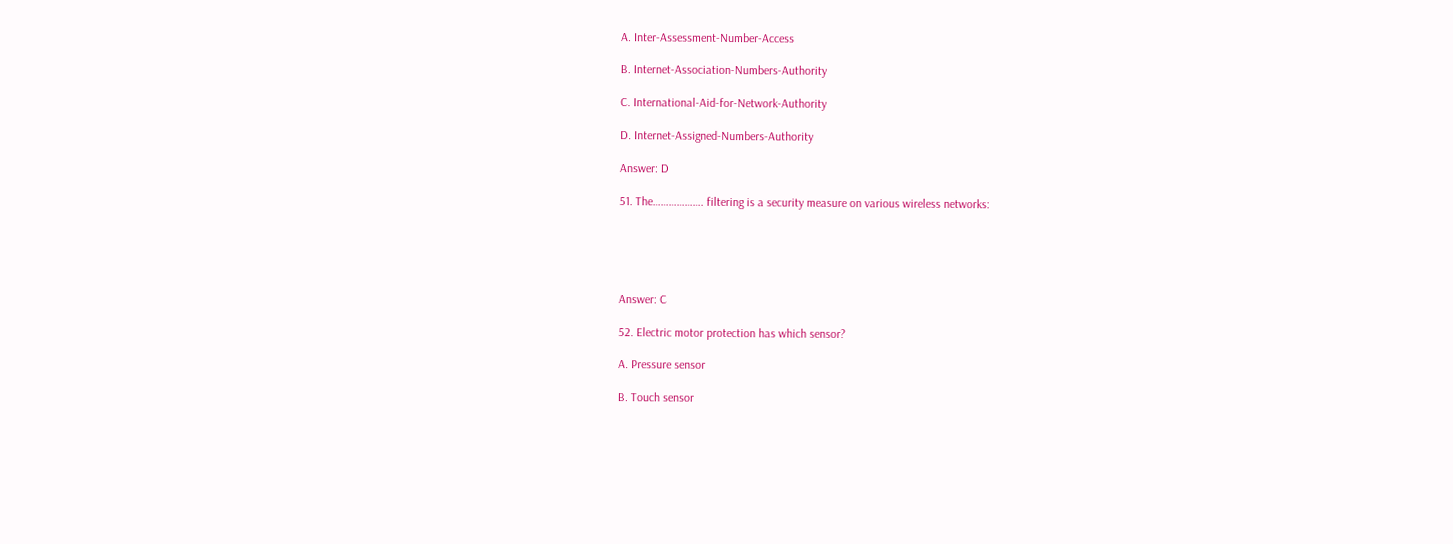A. Inter-Assessment-Number-Access

B. Internet-Association-Numbers-Authority

C. International-Aid-for-Network-Authority

D. Internet-Assigned-Numbers-Authority

Answer: D

51. The………………. filtering is a security measure on various wireless networks:





Answer: C

52. Electric motor protection has which sensor?

A. Pressure sensor

B. Touch sensor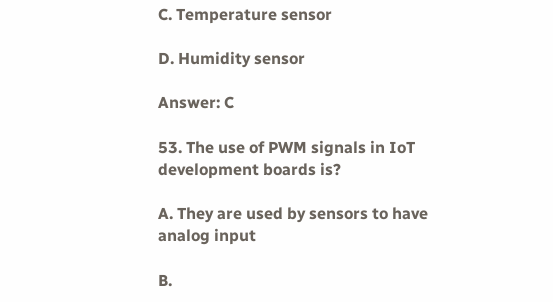C. Temperature sensor

D. Humidity sensor

Answer: C

53. The use of PWM signals in IoT development boards is?

A. They are used by sensors to have analog input

B.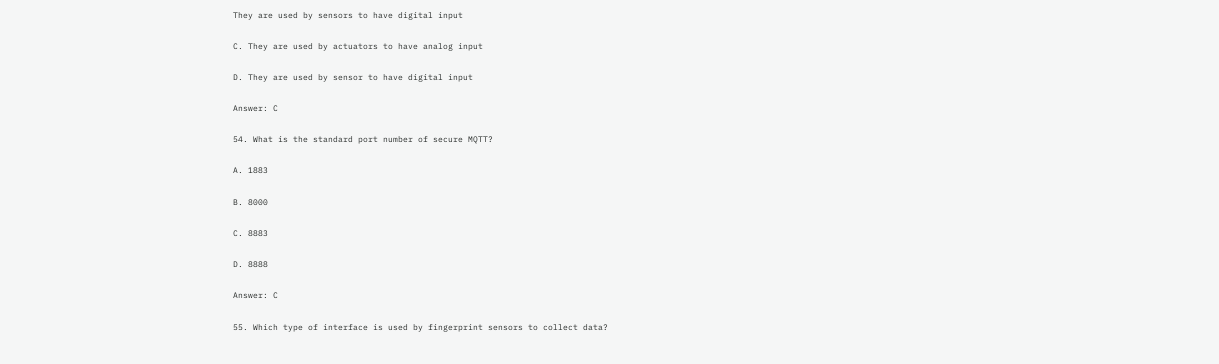They are used by sensors to have digital input

C. They are used by actuators to have analog input

D. They are used by sensor to have digital input

Answer: C

54. What is the standard port number of secure MQTT?

A. 1883

B. 8000

C. 8883

D. 8888

Answer: C

55. Which type of interface is used by fingerprint sensors to collect data?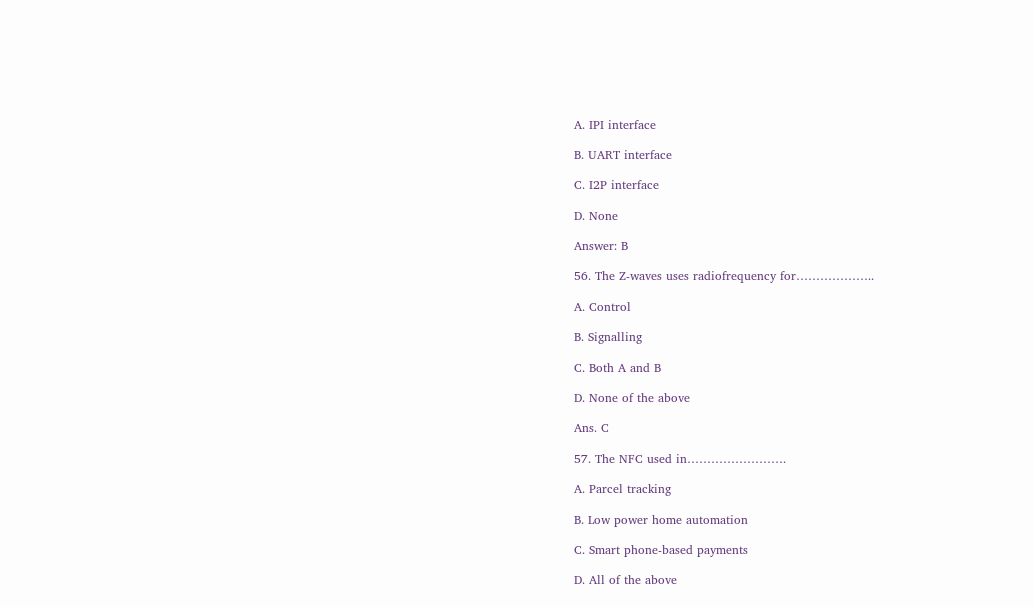A. IPI interface

B. UART interface

C. I2P interface

D. None

Answer: B

56. The Z-waves uses radiofrequency for………………..

A. Control

B. Signalling

C. Both A and B

D. None of the above

Ans. C

57. The NFC used in…………………….

A. Parcel tracking

B. Low power home automation

C. Smart phone-based payments

D. All of the above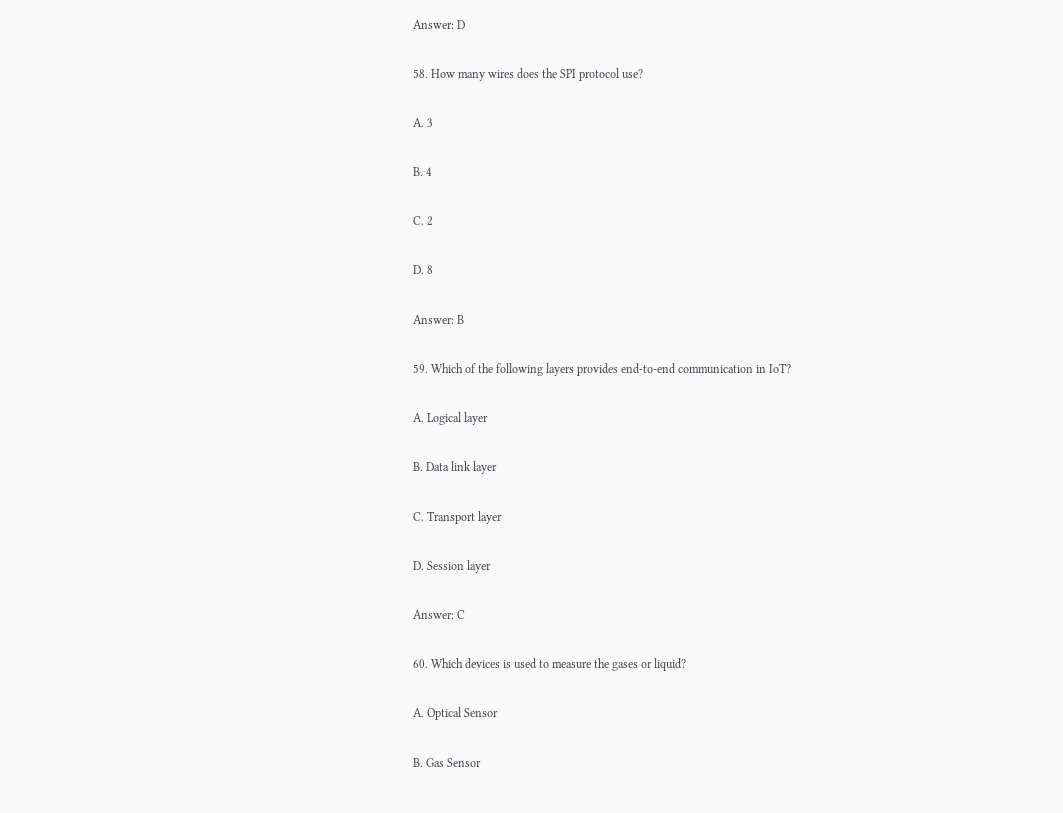Answer: D

58. How many wires does the SPI protocol use?

A. 3

B. 4

C. 2

D. 8

Answer: B

59. Which of the following layers provides end-to-end communication in IoT?

A. Logical layer

B. Data link layer

C. Transport layer

D. Session layer

Answer: C

60. Which devices is used to measure the gases or liquid?

A. Optical Sensor

B. Gas Sensor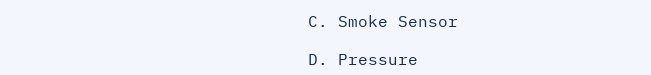C. Smoke Sensor

D. Pressure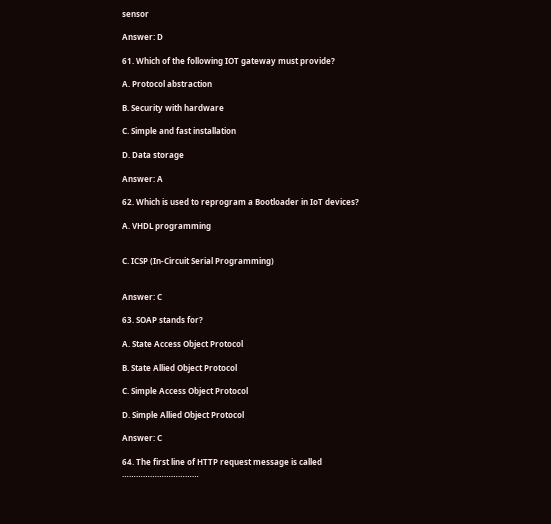sensor

Answer: D

61. Which of the following IOT gateway must provide?

A. Protocol abstraction

B. Security with hardware

C. Simple and fast installation

D. Data storage

Answer: A

62. Which is used to reprogram a Bootloader in IoT devices?

A. VHDL programming


C. ICSP (In-Circuit Serial Programming)


Answer: C

63. SOAP stands for?

A. State Access Object Protocol

B. State Allied Object Protocol

C. Simple Access Object Protocol

D. Simple Allied Object Protocol

Answer: C

64. The first line of HTTP request message is called ……………………………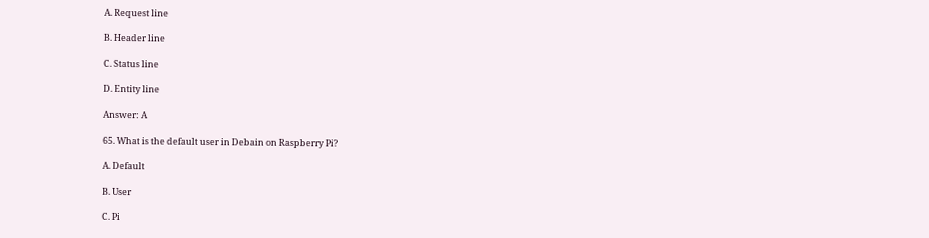A. Request line

B. Header line

C. Status line

D. Entity line

Answer: A

65. What is the default user in Debain on Raspberry Pi?

A. Default

B. User

C. Pi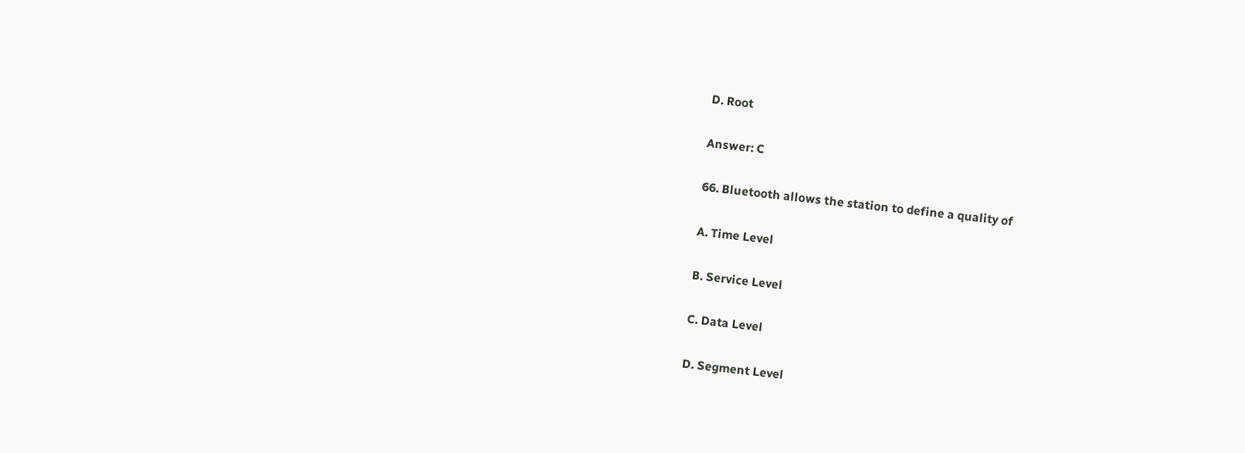D. Root

Answer: C

66. Bluetooth allows the station to define a quality of

A. Time Level

B. Service Level

C. Data Level

D. Segment Level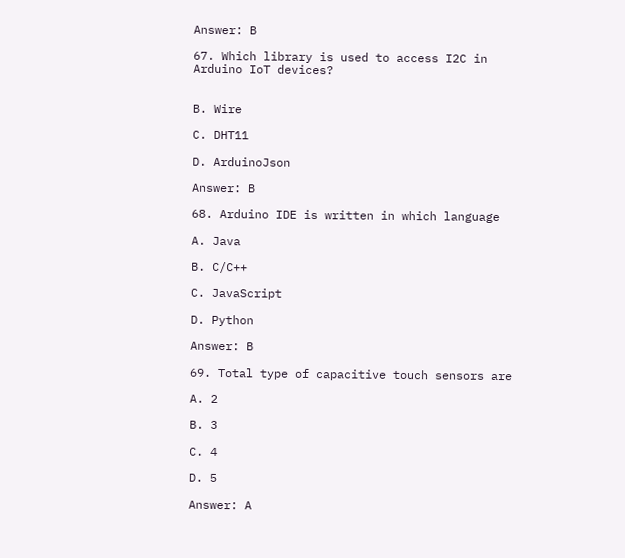Answer: B

67. Which library is used to access I2C in Arduino IoT devices?


B. Wire

C. DHT11

D. ArduinoJson

Answer: B

68. Arduino IDE is written in which language

A. Java

B. C/C++

C. JavaScript

D. Python

Answer: B

69. Total type of capacitive touch sensors are

A. 2

B. 3

C. 4

D. 5

Answer: A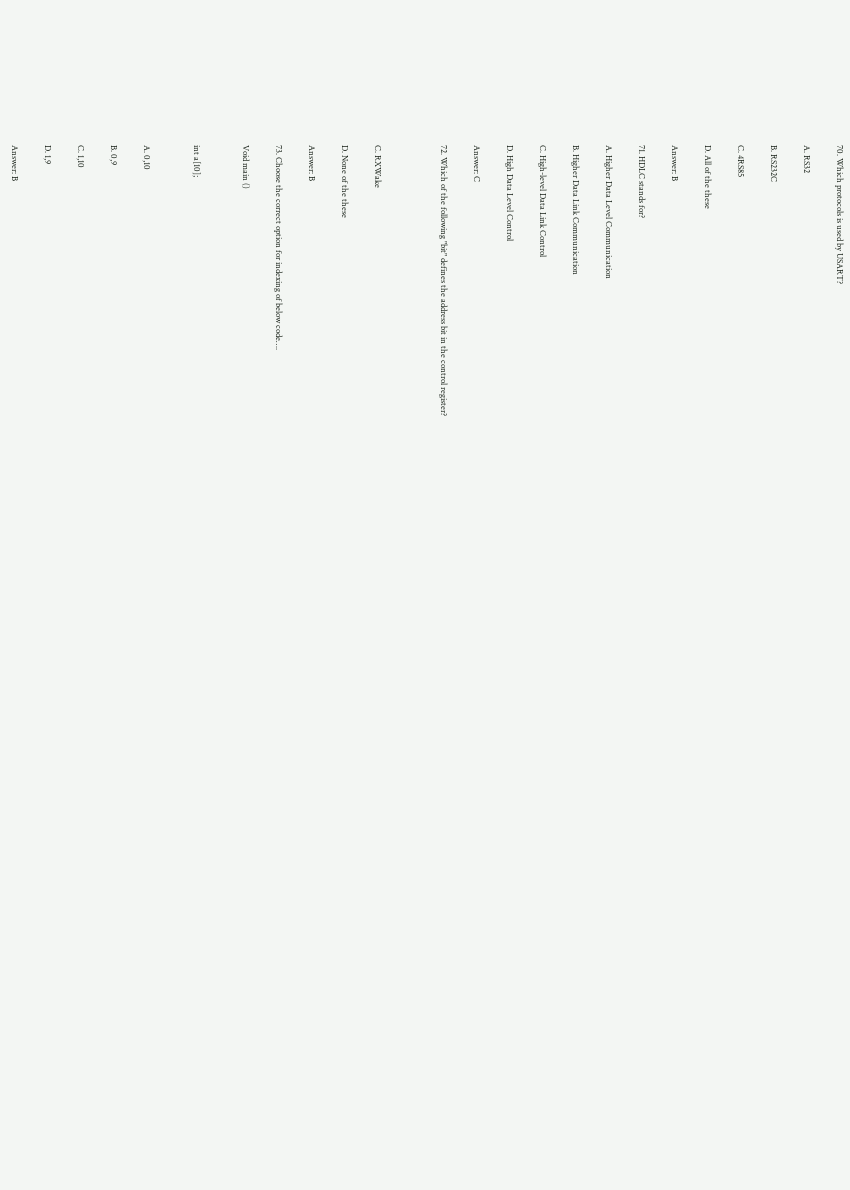70. Which protocols is used by USART?

A. RS32

B. RS232C

C. 4RS85

D. All of the these

Answer: B

71. HDLC stands for?

A. Higher Data Level Communication

B. Higher Data Link Communication

C. High-level Data Link Control

D. High Data Level Control

Answer: C

72. Which of the following "bit" defines the address bit in the control register?



C. RXWake

D. None of the these

Answer: B

73. Choose the correct option for indexing of below code….

Void main ()


int a[10];


A. 0,10

B. 0,9

C. 1,10

D. 1,9

Answer: B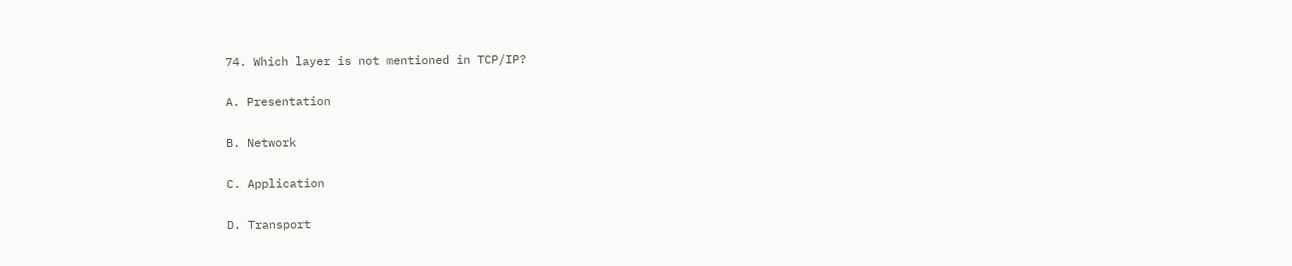74. Which layer is not mentioned in TCP/IP?

A. Presentation

B. Network

C. Application

D. Transport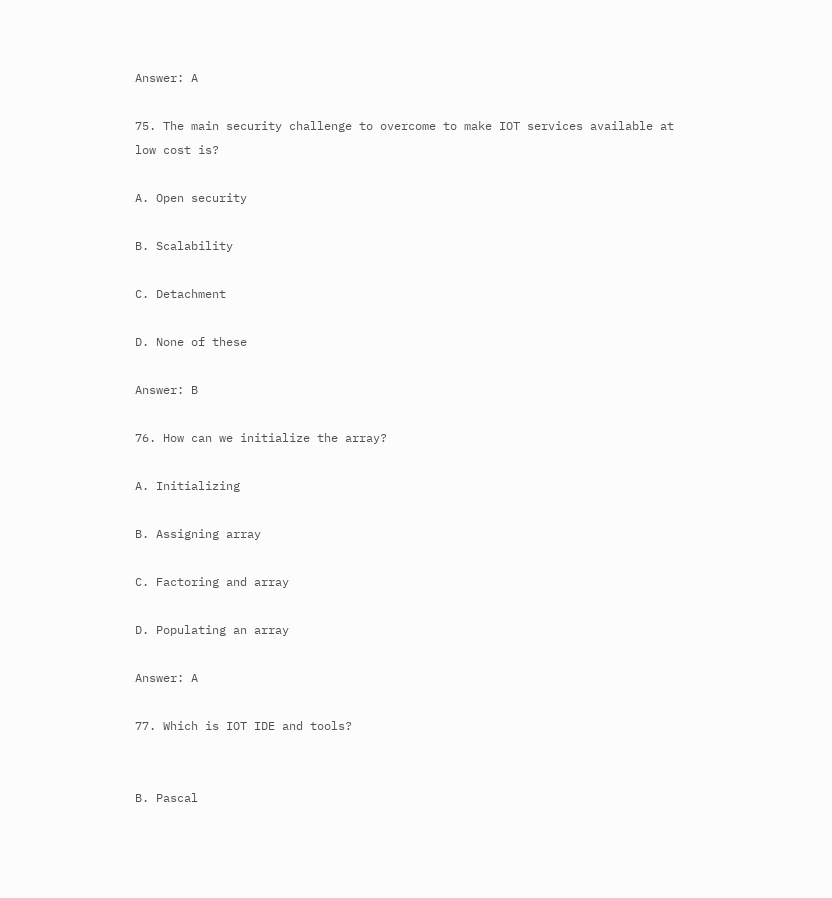Answer: A

75. The main security challenge to overcome to make IOT services available at low cost is?

A. Open security

B. Scalability

C. Detachment

D. None of these

Answer: B

76. How can we initialize the array?

A. Initializing

B. Assigning array

C. Factoring and array

D. Populating an array

Answer: A

77. Which is IOT IDE and tools?


B. Pascal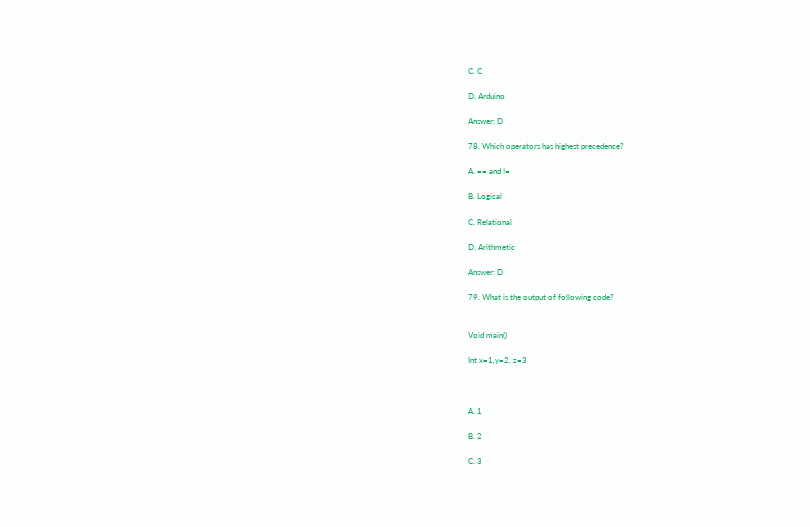C. C

D. Arduino

Answer: D

78. Which operators has highest precedence?

A. == and !=

B. Logical

C. Relational

D. Arithmetic

Answer: D

79. What is the output of following code?


Void main()

Int x=1,y=2, z=3



A. 1

B. 2

C. 3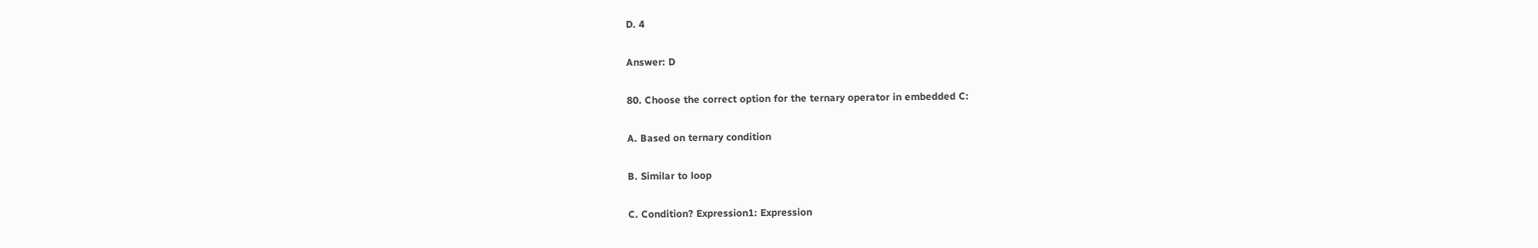D. 4

Answer: D

80. Choose the correct option for the ternary operator in embedded C:

A. Based on ternary condition

B. Similar to loop

C. Condition? Expression1: Expression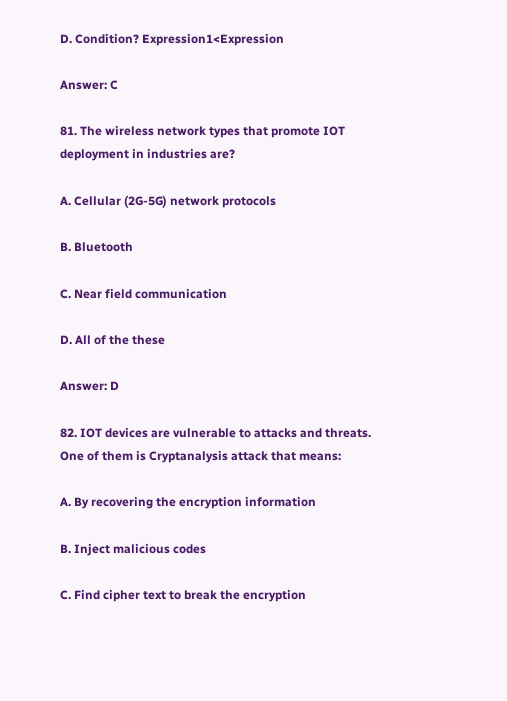D. Condition? Expression1<Expression

Answer: C

81. The wireless network types that promote IOT deployment in industries are?

A. Cellular (2G-5G) network protocols

B. Bluetooth

C. Near field communication

D. All of the these

Answer: D

82. IOT devices are vulnerable to attacks and threats. One of them is Cryptanalysis attack that means:

A. By recovering the encryption information

B. Inject malicious codes

C. Find cipher text to break the encryption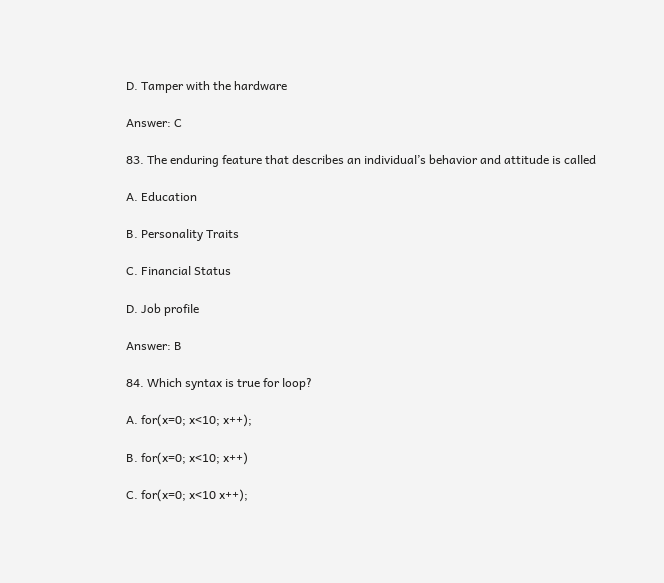D. Tamper with the hardware

Answer: C

83. The enduring feature that describes an individual’s behavior and attitude is called

A. Education

B. Personality Traits

C. Financial Status

D. Job profile

Answer: B

84. Which syntax is true for loop?

A. for(x=0; x<10; x++);

B. for(x=0; x<10; x++)

C. for(x=0; x<10 x++);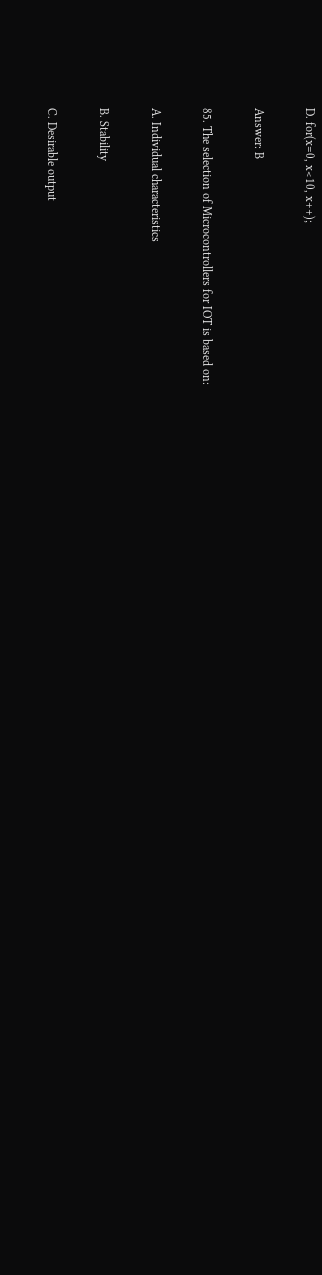D. for(x=0, x<10, x++);

Answer: B

85. The selection of Microcontrollers for IOT is based on:

A. Individual characteristics

B. Stability

C. Desirable output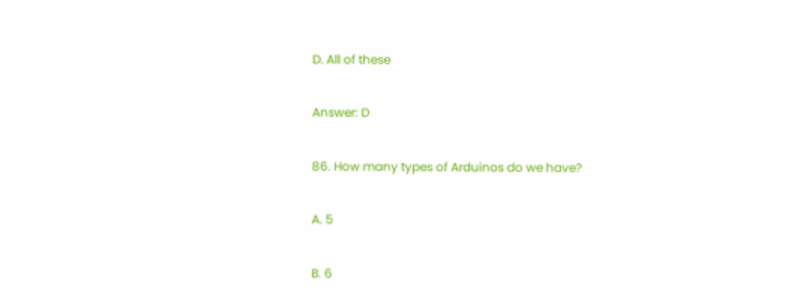D. All of these

Answer: D

86. How many types of Arduinos do we have?

A. 5

B. 6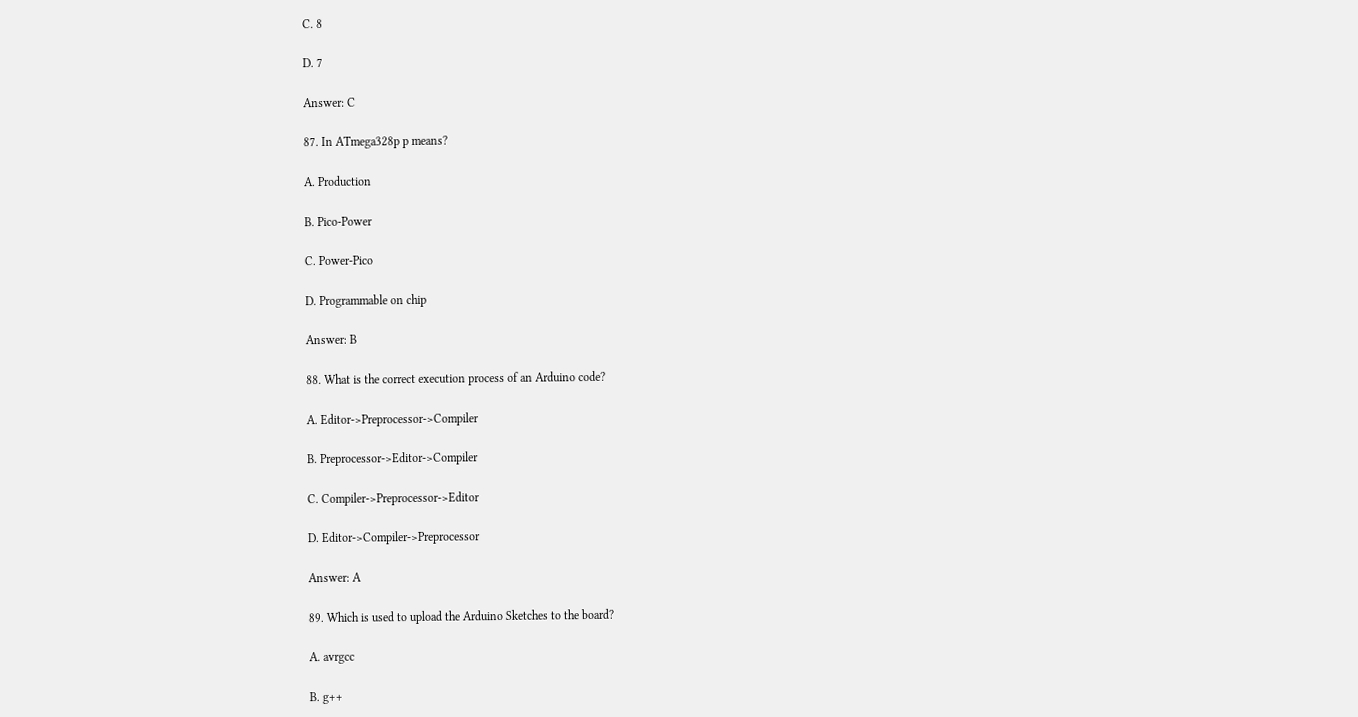C. 8

D. 7

Answer: C

87. In ATmega328p p means?

A. Production

B. Pico-Power

C. Power-Pico

D. Programmable on chip

Answer: B

88. What is the correct execution process of an Arduino code?

A. Editor->Preprocessor->Compiler

B. Preprocessor->Editor->Compiler

C. Compiler->Preprocessor->Editor

D. Editor->Compiler->Preprocessor

Answer: A

89. Which is used to upload the Arduino Sketches to the board?

A. avrgcc

B. g++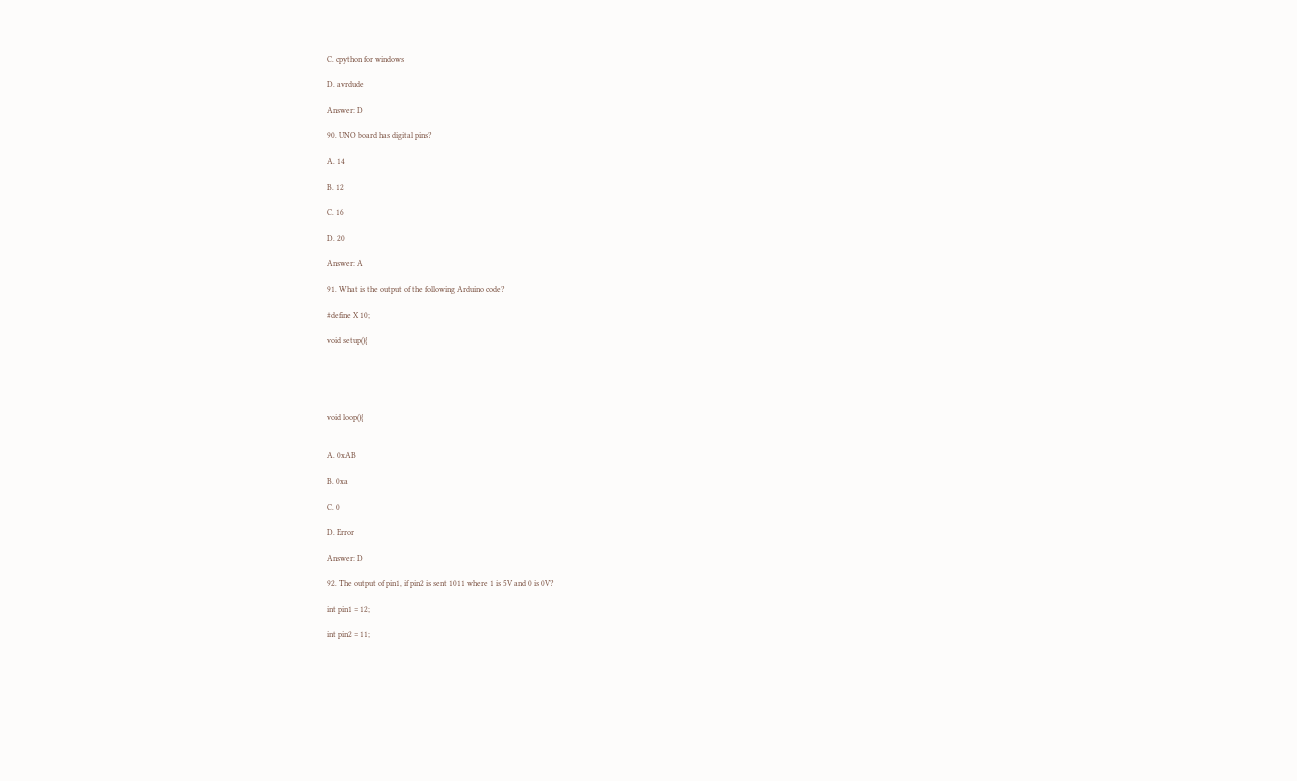C. cpython for windows

D. avrdude

Answer: D

90. UNO board has digital pins?

A. 14

B. 12

C. 16

D. 20

Answer: A

91. What is the output of the following Arduino code?

#define X 10;

void setup(){





void loop(){


A. 0xAB

B. 0xa

C. 0

D. Error

Answer: D

92. The output of pin1, if pin2 is sent 1011 where 1 is 5V and 0 is 0V?

int pin1 = 12;

int pin2 = 11;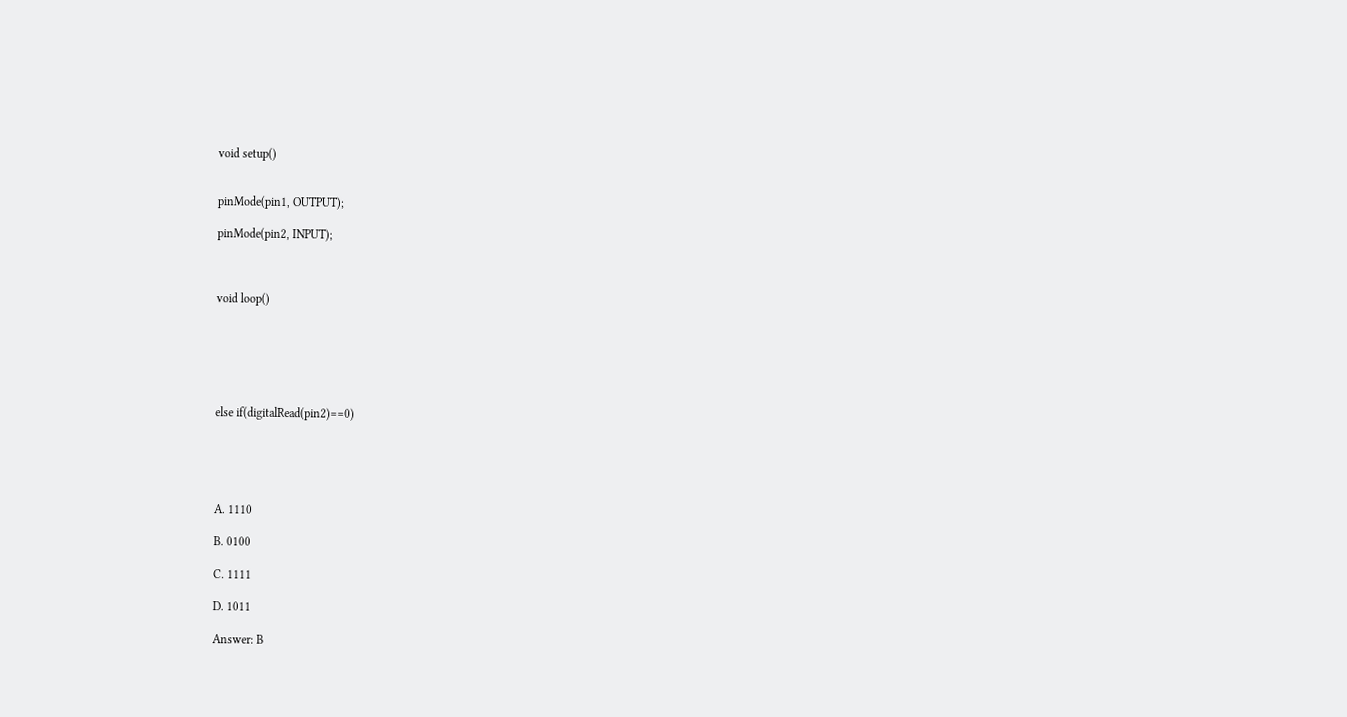void setup()


pinMode(pin1, OUTPUT);

pinMode(pin2, INPUT);



void loop()






else if(digitalRead(pin2)==0)





A. 1110

B. 0100

C. 1111

D. 1011

Answer: B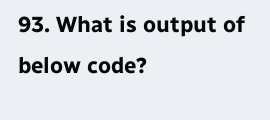93. What is output of below code?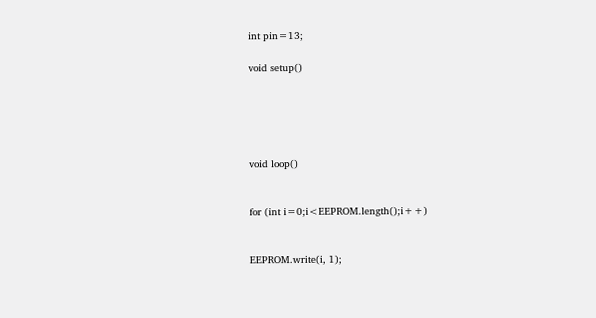int pin=13;

void setup()





void loop()


for (int i=0;i<EEPROM.length();i++)


EEPROM.write(i, 1);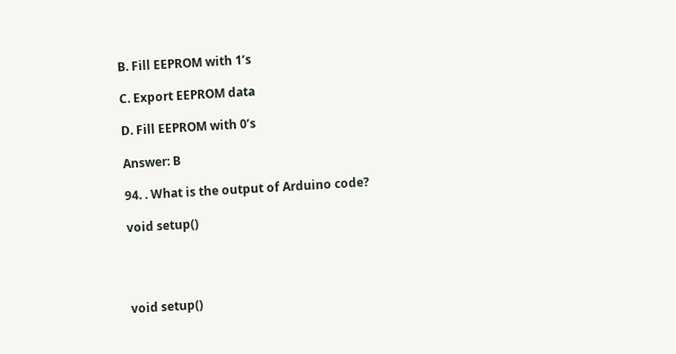B. Fill EEPROM with 1’s

C. Export EEPROM data

D. Fill EEPROM with 0’s

Answer: B

94. . What is the output of Arduino code?

void setup()




void setup()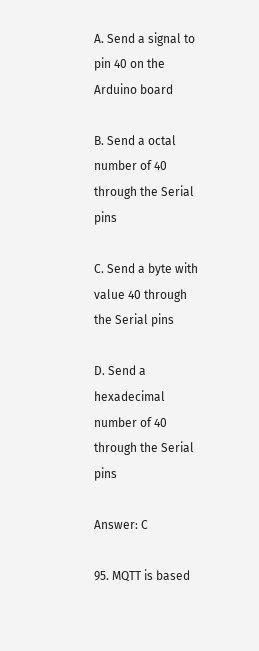A. Send a signal to pin 40 on the Arduino board

B. Send a octal number of 40 through the Serial pins

C. Send a byte with value 40 through the Serial pins

D. Send a hexadecimal number of 40 through the Serial pins

Answer: C

95. MQTT is based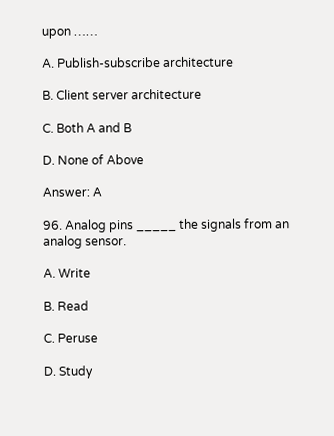upon ……

A. Publish-subscribe architecture

B. Client server architecture

C. Both A and B

D. None of Above

Answer: A

96. Analog pins _____ the signals from an analog sensor.

A. Write

B. Read

C. Peruse

D. Study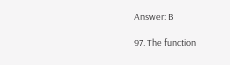Answer: B

97. The function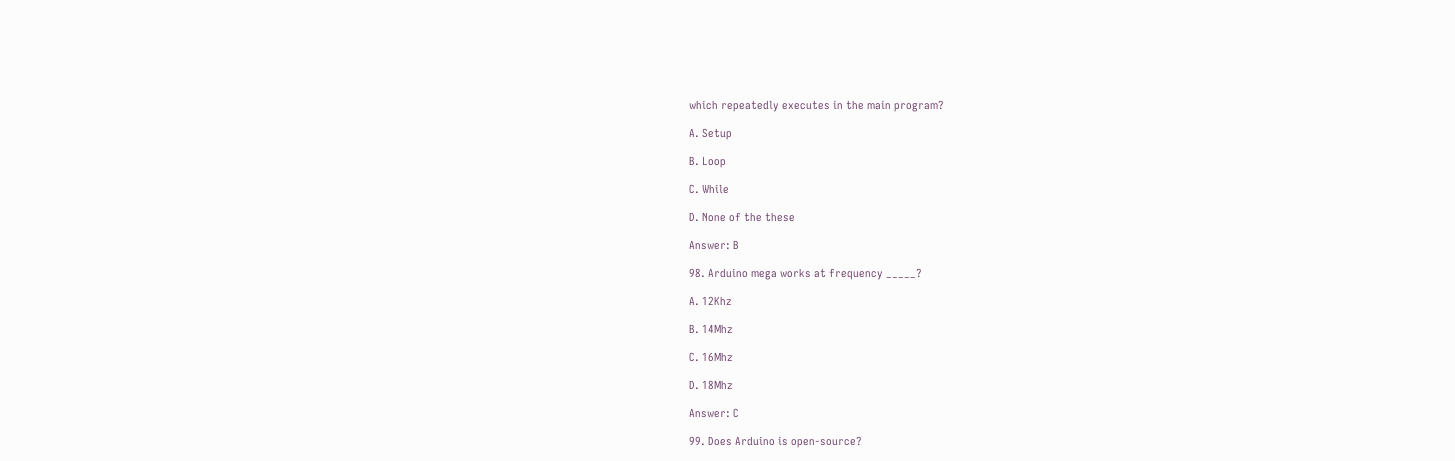which repeatedly executes in the main program?

A. Setup

B. Loop

C. While

D. None of the these

Answer: B

98. Arduino mega works at frequency _____?

A. 12Khz

B. 14Mhz

C. 16Mhz

D. 18Mhz

Answer: C

99. Does Arduino is open-source?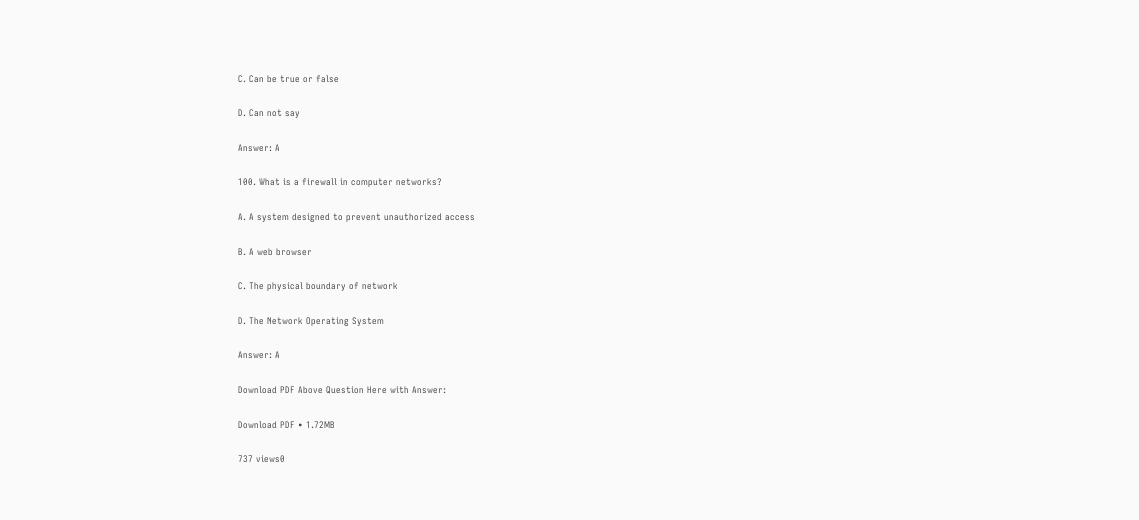C. Can be true or false

D. Can not say

Answer: A

100. What is a firewall in computer networks?

A. A system designed to prevent unauthorized access

B. A web browser

C. The physical boundary of network

D. The Network Operating System

Answer: A

Download PDF Above Question Here with Answer:

Download PDF • 1.72MB

737 views0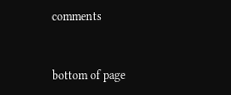comments


bottom of page